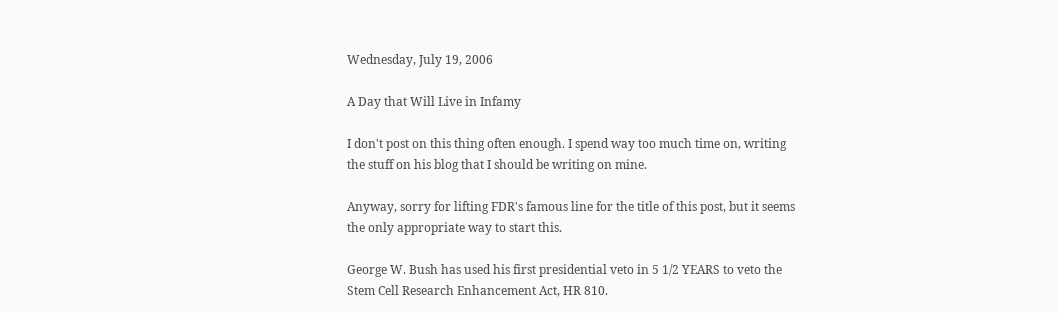Wednesday, July 19, 2006

A Day that Will Live in Infamy

I don't post on this thing often enough. I spend way too much time on, writing the stuff on his blog that I should be writing on mine.

Anyway, sorry for lifting FDR's famous line for the title of this post, but it seems the only appropriate way to start this.

George W. Bush has used his first presidential veto in 5 1/2 YEARS to veto the Stem Cell Research Enhancement Act, HR 810.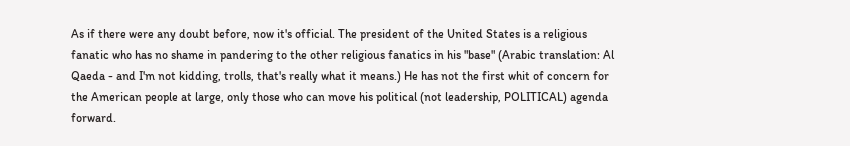As if there were any doubt before, now it's official. The president of the United States is a religious fanatic who has no shame in pandering to the other religious fanatics in his "base" (Arabic translation: Al Qaeda - and I'm not kidding, trolls, that's really what it means.) He has not the first whit of concern for the American people at large, only those who can move his political (not leadership, POLITICAL) agenda forward.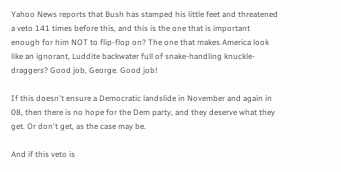Yahoo News reports that Bush has stamped his little feet and threatened a veto 141 times before this, and this is the one that is important enough for him NOT to flip-flop on? The one that makes America look like an ignorant, Luddite backwater full of snake-handling knuckle-draggers? Good job, George. Good job!

If this doesn't ensure a Democratic landslide in November and again in 08, then there is no hope for the Dem party, and they deserve what they get. Or don't get, as the case may be.

And if this veto is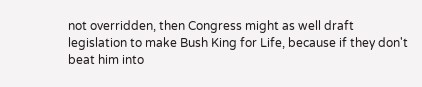not overridden, then Congress might as well draft legislation to make Bush King for Life, because if they don't beat him into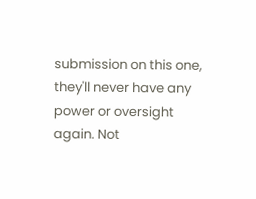submission on this one, they'll never have any power or oversight again. Not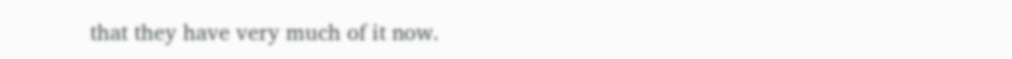that they have very much of it now.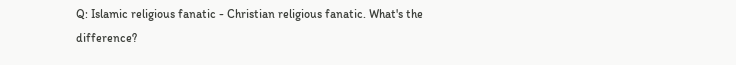Q: Islamic religious fanatic - Christian religious fanatic. What's the difference?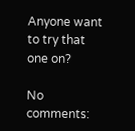Anyone want to try that one on?

No comments: